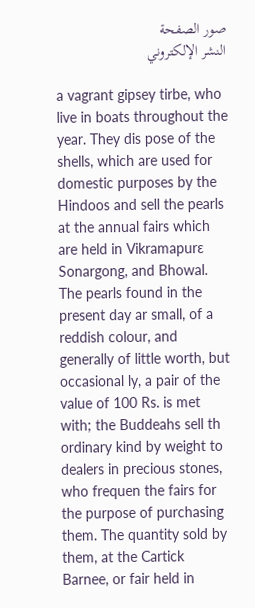صور الصفحة
النشر الإلكتروني

a vagrant gipsey tirbe, who live in boats throughout the year. They dis pose of the shells, which are used for domestic purposes by the Hindoos and sell the pearls at the annual fairs which are held in Vikramapurɛ Sonargong, and Bhowal. The pearls found in the present day ar small, of a reddish colour, and generally of little worth, but occasional ly, a pair of the value of 100 Rs. is met with; the Buddeahs sell th ordinary kind by weight to dealers in precious stones, who frequen the fairs for the purpose of purchasing them. The quantity sold by them, at the Cartick Barnee, or fair held in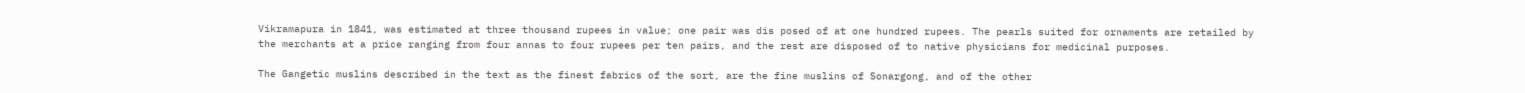Vikramapura in 1841, was estimated at three thousand rupees in value; one pair was dis posed of at one hundred rupees. The pearls suited for ornaments are retailed by the merchants at a price ranging from four annas to four rupees per ten pairs, and the rest are disposed of to native physicians for medicinal purposes.

The Gangetic muslins described in the text as the finest fabrics of the sort, are the fine muslins of Sonargong, and of the other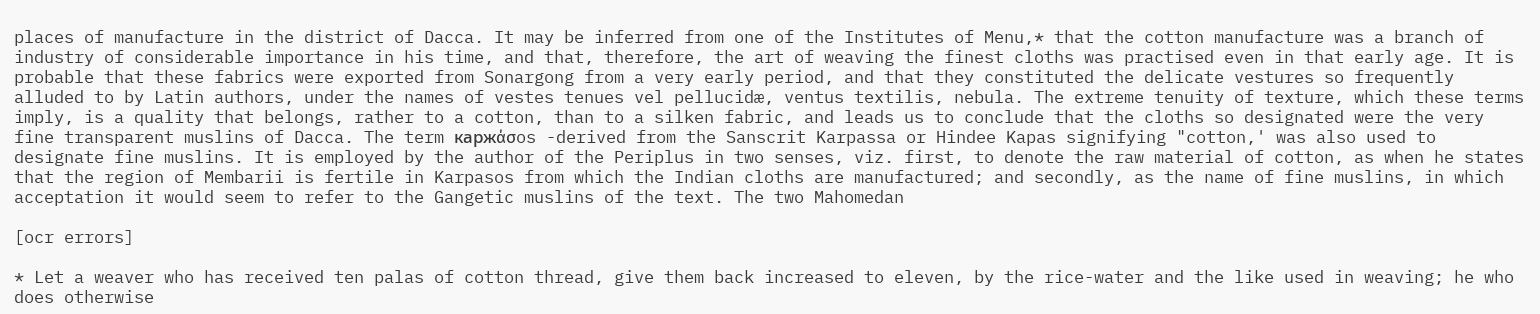places of manufacture in the district of Dacca. It may be inferred from one of the Institutes of Menu,* that the cotton manufacture was a branch of industry of considerable importance in his time, and that, therefore, the art of weaving the finest cloths was practised even in that early age. It is probable that these fabrics were exported from Sonargong from a very early period, and that they constituted the delicate vestures so frequently alluded to by Latin authors, under the names of vestes tenues vel pellucidæ, ventus textilis, nebula. The extreme tenuity of texture, which these terms imply, is a quality that belongs, rather to a cotton, than to a silken fabric, and leads us to conclude that the cloths so designated were the very fine transparent muslins of Dacca. The term каржάσos -derived from the Sanscrit Karpassa or Hindee Kapas signifying "cotton,' was also used to designate fine muslins. It is employed by the author of the Periplus in two senses, viz. first, to denote the raw material of cotton, as when he states that the region of Membarii is fertile in Karpasos from which the Indian cloths are manufactured; and secondly, as the name of fine muslins, in which acceptation it would seem to refer to the Gangetic muslins of the text. The two Mahomedan

[ocr errors]

* Let a weaver who has received ten palas of cotton thread, give them back increased to eleven, by the rice-water and the like used in weaving; he who does otherwise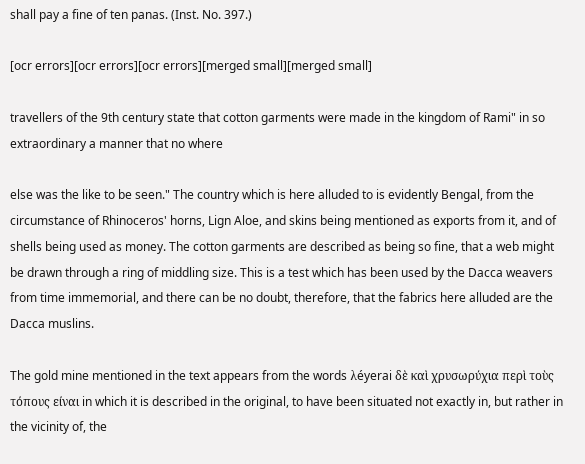shall pay a fine of ten panas. (Inst. No. 397.)

[ocr errors][ocr errors][ocr errors][merged small][merged small]

travellers of the 9th century state that cotton garments were made in the kingdom of Rami" in so extraordinary a manner that no where

else was the like to be seen." The country which is here alluded to is evidently Bengal, from the circumstance of Rhinoceros' horns, Lign Aloe, and skins being mentioned as exports from it, and of shells being used as money. The cotton garments are described as being so fine, that a web might be drawn through a ring of middling size. This is a test which has been used by the Dacca weavers from time immemorial, and there can be no doubt, therefore, that the fabrics here alluded are the Dacca muslins.

The gold mine mentioned in the text appears from the words λéyerai δὲ καὶ χρυσωρύχια περὶ τοὺς τόπους είναι in which it is described in the original, to have been situated not exactly in, but rather in the vicinity of, the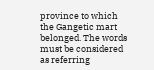province to which the Gangetic mart belonged. The words must be considered as referring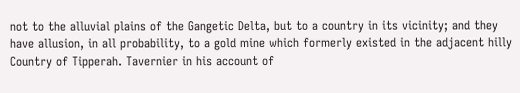not to the alluvial plains of the Gangetic Delta, but to a country in its vicinity; and they have allusion, in all probability, to a gold mine which formerly existed in the adjacent hilly Country of Tipperah. Tavernier in his account of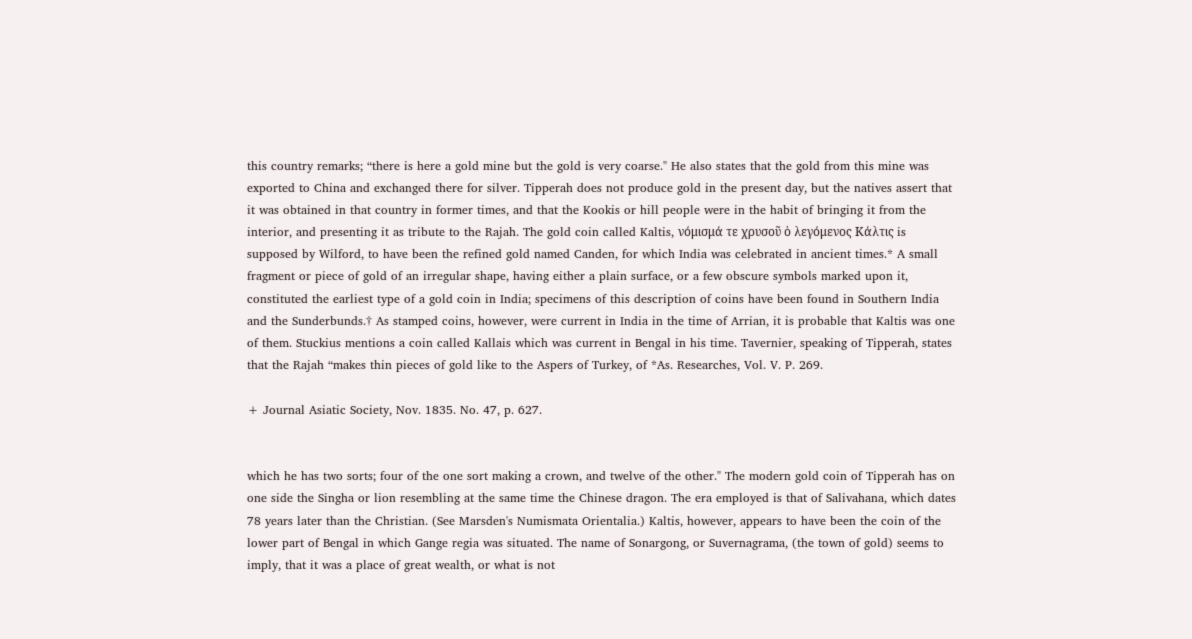this country remarks; “there is here a gold mine but the gold is very coarse." He also states that the gold from this mine was exported to China and exchanged there for silver. Tipperah does not produce gold in the present day, but the natives assert that it was obtained in that country in former times, and that the Kookis or hill people were in the habit of bringing it from the interior, and presenting it as tribute to the Rajah. The gold coin called Kaltis, νόμισμά τε χρυσοῦ ὁ λεγόμενος Κάλτις is supposed by Wilford, to have been the refined gold named Canden, for which India was celebrated in ancient times.* A small fragment or piece of gold of an irregular shape, having either a plain surface, or a few obscure symbols marked upon it, constituted the earliest type of a gold coin in India; specimens of this description of coins have been found in Southern India and the Sunderbunds.† As stamped coins, however, were current in India in the time of Arrian, it is probable that Kaltis was one of them. Stuckius mentions a coin called Kallais which was current in Bengal in his time. Tavernier, speaking of Tipperah, states that the Rajah “makes thin pieces of gold like to the Aspers of Turkey, of *As. Researches, Vol. V. P. 269.

+ Journal Asiatic Society, Nov. 1835. No. 47, p. 627.


which he has two sorts; four of the one sort making a crown, and twelve of the other." The modern gold coin of Tipperah has on one side the Singha or lion resembling at the same time the Chinese dragon. The era employed is that of Salivahana, which dates 78 years later than the Christian. (See Marsden's Numismata Orientalia.) Kaltis, however, appears to have been the coin of the lower part of Bengal in which Gange regia was situated. The name of Sonargong, or Suvernagrama, (the town of gold) seems to imply, that it was a place of great wealth, or what is not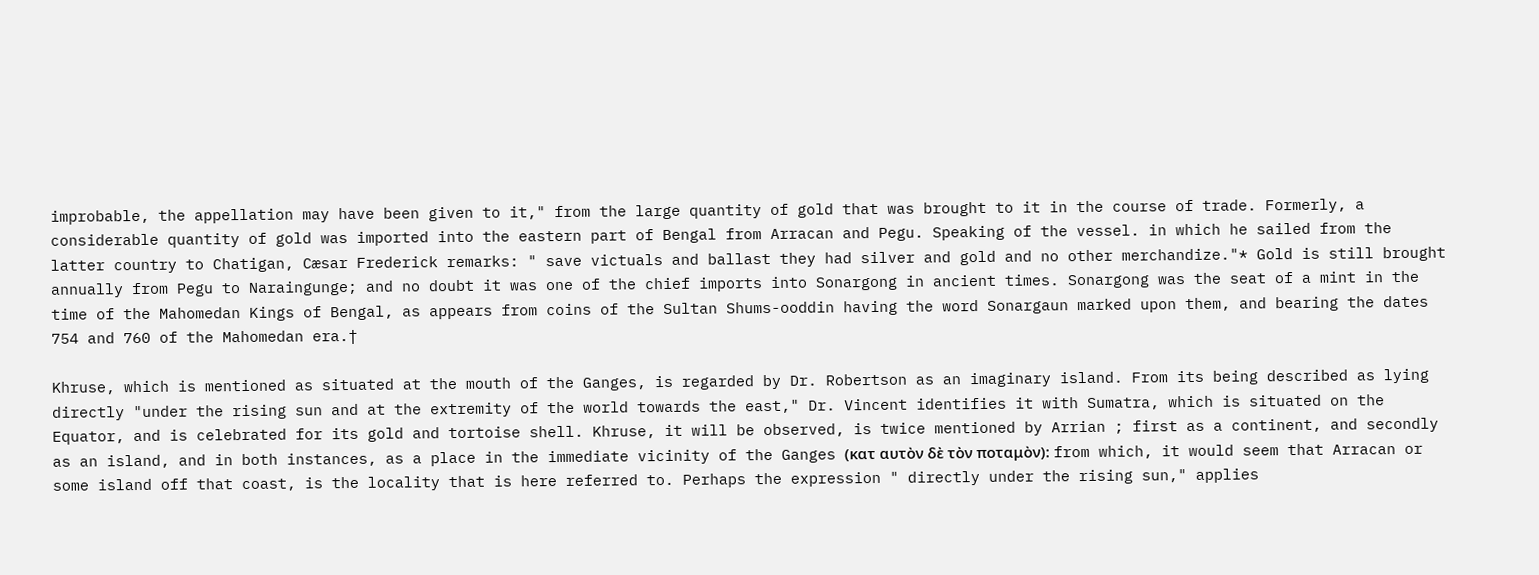improbable, the appellation may have been given to it," from the large quantity of gold that was brought to it in the course of trade. Formerly, a considerable quantity of gold was imported into the eastern part of Bengal from Arracan and Pegu. Speaking of the vessel. in which he sailed from the latter country to Chatigan, Cæsar Frederick remarks: " save victuals and ballast they had silver and gold and no other merchandize."* Gold is still brought annually from Pegu to Naraingunge; and no doubt it was one of the chief imports into Sonargong in ancient times. Sonargong was the seat of a mint in the time of the Mahomedan Kings of Bengal, as appears from coins of the Sultan Shums-ooddin having the word Sonargaun marked upon them, and bearing the dates 754 and 760 of the Mahomedan era.†

Khruse, which is mentioned as situated at the mouth of the Ganges, is regarded by Dr. Robertson as an imaginary island. From its being described as lying directly "under the rising sun and at the extremity of the world towards the east," Dr. Vincent identifies it with Sumatra, which is situated on the Equator, and is celebrated for its gold and tortoise shell. Khruse, it will be observed, is twice mentioned by Arrian ; first as a continent, and secondly as an island, and in both instances, as a place in the immediate vicinity of the Ganges (κατ αυτὸν δὲ τὸν ποταμὸν): from which, it would seem that Arracan or some island off that coast, is the locality that is here referred to. Perhaps the expression " directly under the rising sun," applies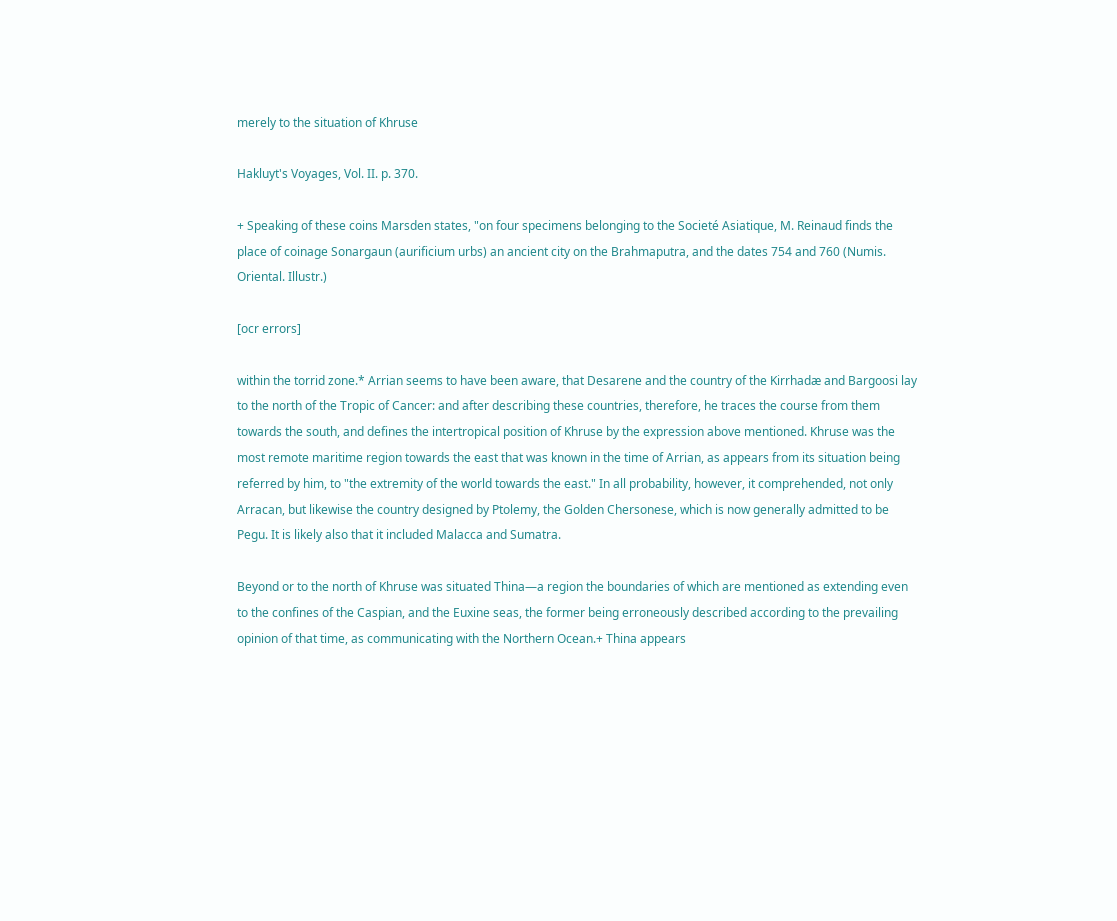merely to the situation of Khruse

Hakluyt's Voyages, Vol. II. p. 370.

+ Speaking of these coins Marsden states, "on four specimens belonging to the Societé Asiatique, M. Reinaud finds the place of coinage Sonargaun (aurificium urbs) an ancient city on the Brahmaputra, and the dates 754 and 760 (Numis. Oriental. Illustr.)

[ocr errors]

within the torrid zone.* Arrian seems to have been aware, that Desarene and the country of the Kirrhadæ and Bargoosi lay to the north of the Tropic of Cancer: and after describing these countries, therefore, he traces the course from them towards the south, and defines the intertropical position of Khruse by the expression above mentioned. Khruse was the most remote maritime region towards the east that was known in the time of Arrian, as appears from its situation being referred by him, to "the extremity of the world towards the east." In all probability, however, it comprehended, not only Arracan, but likewise the country designed by Ptolemy, the Golden Chersonese, which is now generally admitted to be Pegu. It is likely also that it included Malacca and Sumatra.

Beyond or to the north of Khruse was situated Thina—a region the boundaries of which are mentioned as extending even to the confines of the Caspian, and the Euxine seas, the former being erroneously described according to the prevailing opinion of that time, as communicating with the Northern Ocean.+ Thina appears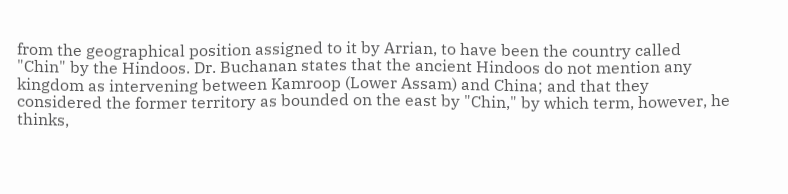from the geographical position assigned to it by Arrian, to have been the country called "Chin" by the Hindoos. Dr. Buchanan states that the ancient Hindoos do not mention any kingdom as intervening between Kamroop (Lower Assam) and China; and that they considered the former territory as bounded on the east by "Chin," by which term, however, he thinks,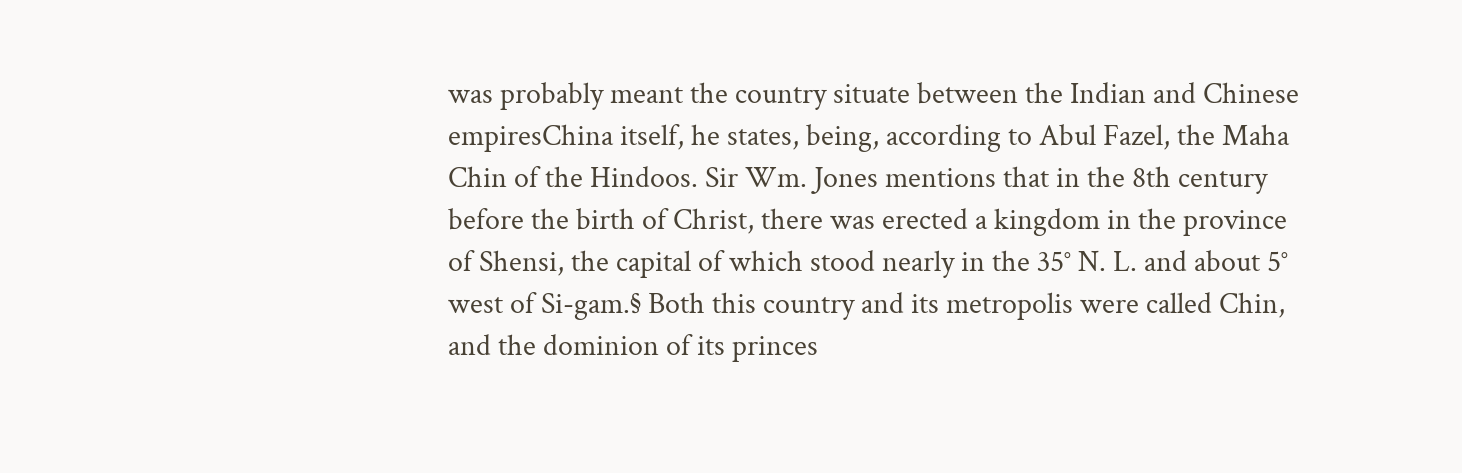was probably meant the country situate between the Indian and Chinese empiresChina itself, he states, being, according to Abul Fazel, the Maha Chin of the Hindoos. Sir Wm. Jones mentions that in the 8th century before the birth of Christ, there was erected a kingdom in the province of Shensi, the capital of which stood nearly in the 35° N. L. and about 5° west of Si-gam.§ Both this country and its metropolis were called Chin, and the dominion of its princes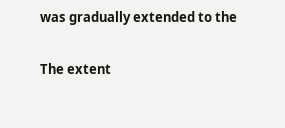was gradually extended to the

The extent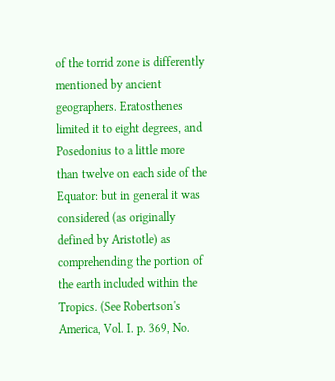of the torrid zone is differently mentioned by ancient geographers. Eratosthenes limited it to eight degrees, and Posedonius to a little more than twelve on each side of the Equator: but in general it was considered (as originally defined by Aristotle) as comprehending the portion of the earth included within the Tropics. (See Robertson's America, Vol. I. p. 369, No.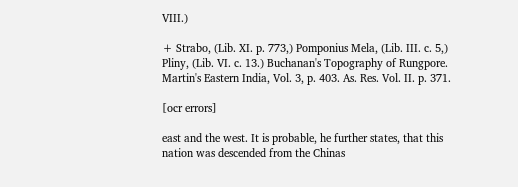VIII.)

+ Strabo, (Lib. XI. p. 773,) Pomponius Mela, (Lib. III. c. 5,) Pliny, (Lib. VI. c. 13.) Buchanan's Topography of Rungpore. Martin's Eastern India, Vol. 3, p. 403. As. Res. Vol. II. p. 371.

[ocr errors]

east and the west. It is probable, he further states, that this nation was descended from the Chinas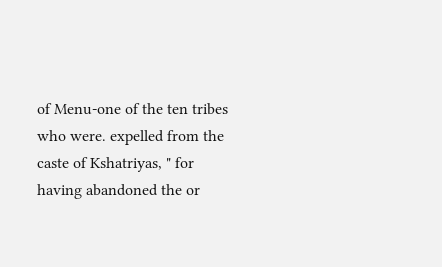of Menu-one of the ten tribes who were. expelled from the caste of Kshatriyas, " for having abandoned the or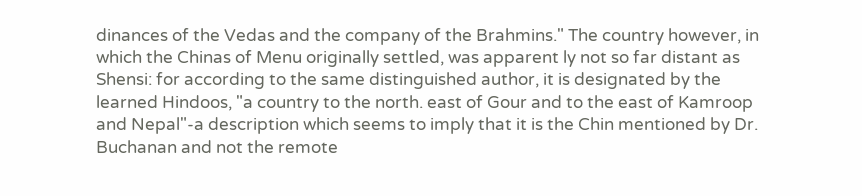dinances of the Vedas and the company of the Brahmins." The country however, in which the Chinas of Menu originally settled, was apparent ly not so far distant as Shensi: for according to the same distinguished author, it is designated by the learned Hindoos, "a country to the north. east of Gour and to the east of Kamroop and Nepal"-a description which seems to imply that it is the Chin mentioned by Dr. Buchanan and not the remote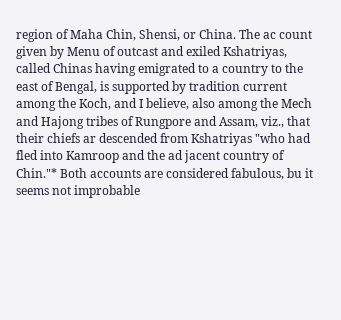region of Maha Chin, Shensi, or China. The ac count given by Menu of outcast and exiled Kshatriyas, called Chinas having emigrated to a country to the east of Bengal, is supported by tradition current among the Koch, and I believe, also among the Mech and Hajong tribes of Rungpore and Assam, viz., that their chiefs ar descended from Kshatriyas "who had fled into Kamroop and the ad jacent country of Chin."* Both accounts are considered fabulous, bu it seems not improbable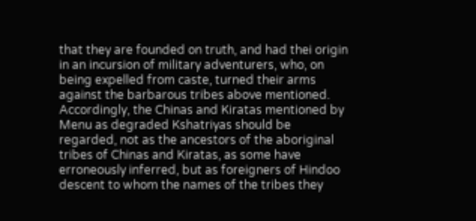that they are founded on truth, and had thei origin in an incursion of military adventurers, who, on being expelled from caste, turned their arms against the barbarous tribes above mentioned. Accordingly, the Chinas and Kiratas mentioned by Menu as degraded Kshatriyas should be regarded, not as the ancestors of the aboriginal tribes of Chinas and Kiratas, as some have erroneously inferred, but as foreigners of Hindoo descent to whom the names of the tribes they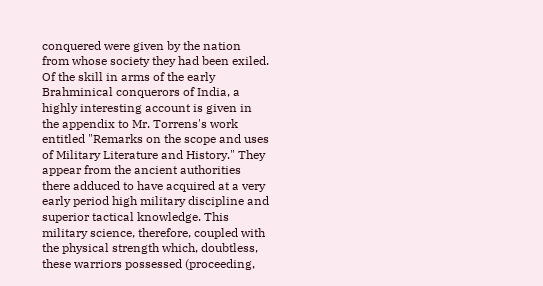conquered were given by the nation from whose society they had been exiled. Of the skill in arms of the early Brahminical conquerors of India, a highly interesting account is given in the appendix to Mr. Torrens's work entitled "Remarks on the scope and uses of Military Literature and History." They appear from the ancient authorities there adduced to have acquired at a very early period high military discipline and superior tactical knowledge. This military science, therefore, coupled with the physical strength which, doubtless, these warriors possessed (proceeding,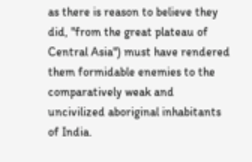as there is reason to believe they did, "from the great plateau of Central Asia") must have rendered them formidable enemies to the comparatively weak and uncivilized aboriginal inhabitants of India.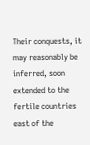Their conquests, it may reasonably be inferred, soon extended to the fertile countries east of the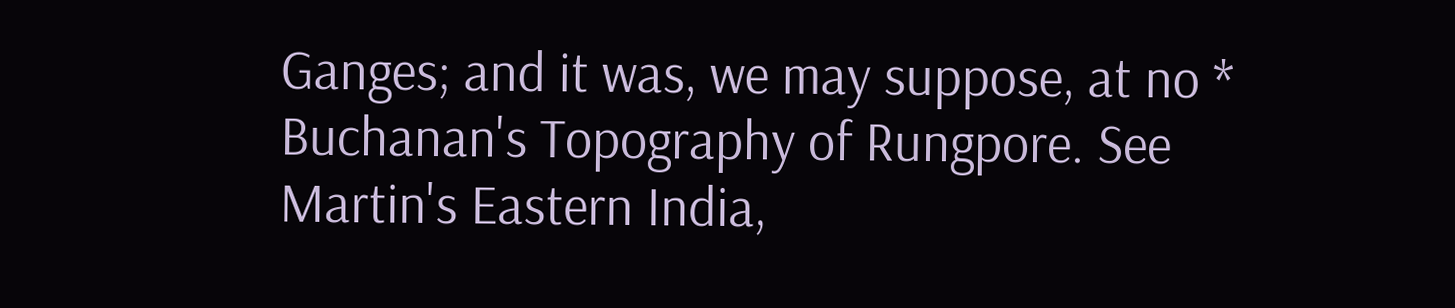Ganges; and it was, we may suppose, at no * Buchanan's Topography of Rungpore. See Martin's Eastern India,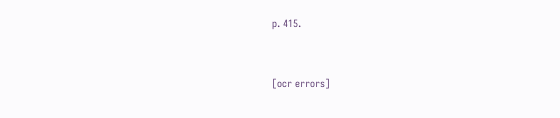p. 415.


[ocr errors]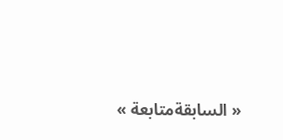« السابقةمتابعة »